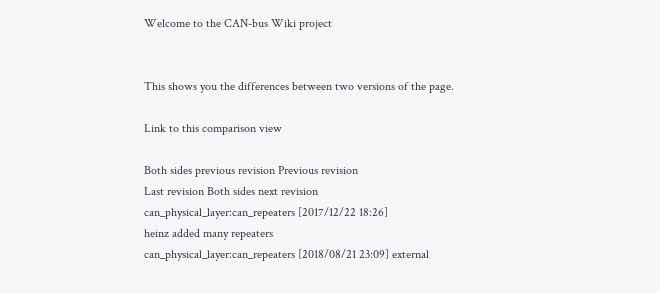Welcome to the CAN-bus Wiki project


This shows you the differences between two versions of the page.

Link to this comparison view

Both sides previous revision Previous revision
Last revision Both sides next revision
can_physical_layer:can_repeaters [2017/12/22 18:26]
heinz added many repeaters
can_physical_layer:can_repeaters [2018/08/21 23:09] external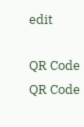edit

QR Code
QR Code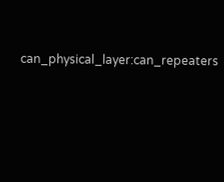can_physical_layer:can_repeaters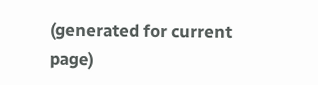(generated for current page)